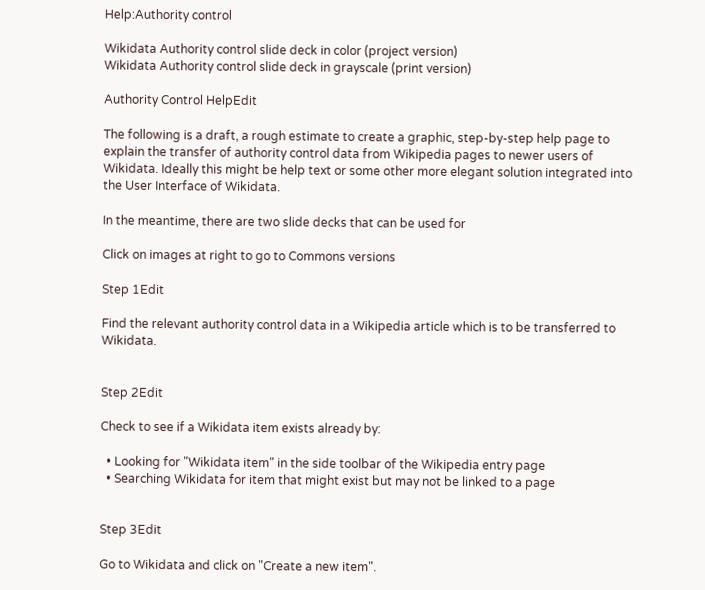Help:Authority control

Wikidata Authority control slide deck in color (project version)
Wikidata Authority control slide deck in grayscale (print version)

Authority Control HelpEdit

The following is a draft, a rough estimate to create a graphic, step-by-step help page to explain the transfer of authority control data from Wikipedia pages to newer users of Wikidata. Ideally this might be help text or some other more elegant solution integrated into the User Interface of Wikidata.

In the meantime, there are two slide decks that can be used for

Click on images at right to go to Commons versions

Step 1Edit

Find the relevant authority control data in a Wikipedia article which is to be transferred to Wikidata.


Step 2Edit

Check to see if a Wikidata item exists already by:

  • Looking for "Wikidata item" in the side toolbar of the Wikipedia entry page
  • Searching Wikidata for item that might exist but may not be linked to a page


Step 3Edit

Go to Wikidata and click on "Create a new item".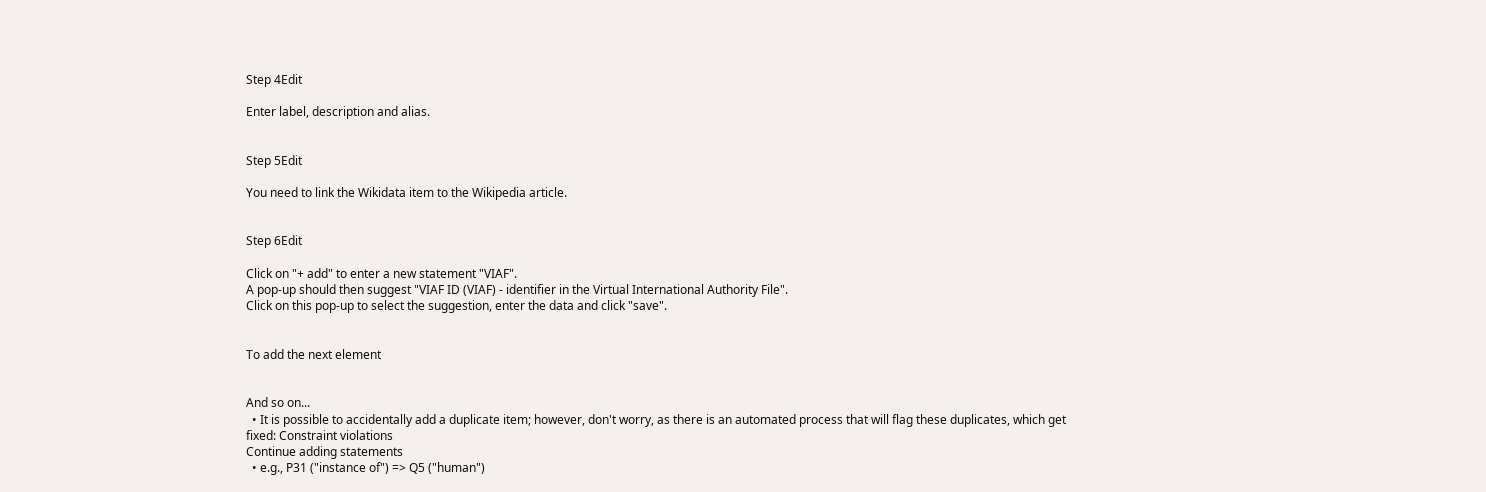Step 4Edit

Enter label, description and alias.


Step 5Edit

You need to link the Wikidata item to the Wikipedia article.


Step 6Edit

Click on "+ add" to enter a new statement "VIAF".
A pop-up should then suggest "VIAF ID (VIAF) - identifier in the Virtual International Authority File".
Click on this pop-up to select the suggestion, enter the data and click "save".


To add the next element


And so on...
  • It is possible to accidentally add a duplicate item; however, don't worry, as there is an automated process that will flag these duplicates, which get fixed: Constraint violations
Continue adding statements
  • e.g., P31 ("instance of") => Q5 ("human")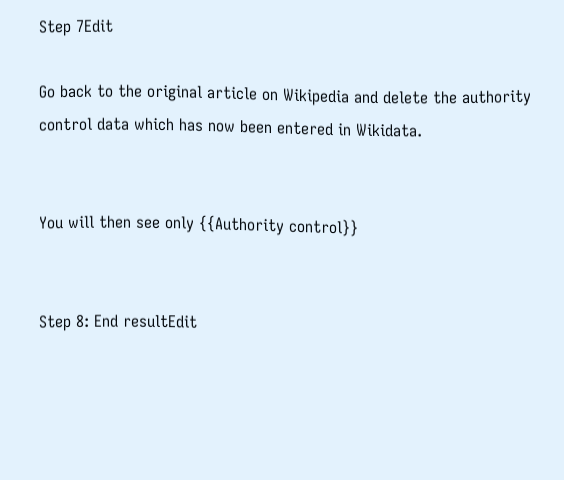Step 7Edit

Go back to the original article on Wikipedia and delete the authority control data which has now been entered in Wikidata.


You will then see only {{Authority control}}


Step 8: End resultEdit